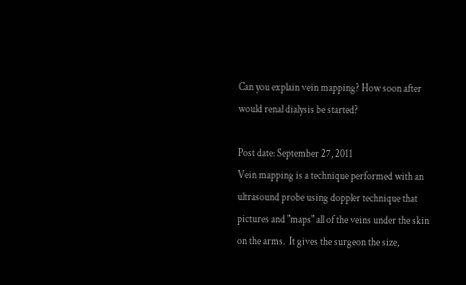Can you explain vein mapping? How soon after would renal dialysis be started?

Post date: September 27, 2011
Vein mapping is a technique performed with an ultrasound probe using doppler technique that pictures and "maps" all of the veins under the skin on the arms.  It gives the surgeon the size,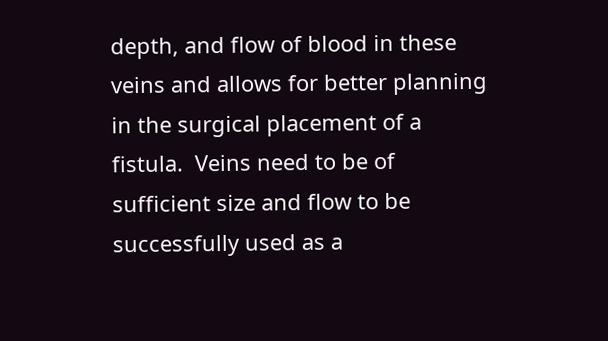depth, and flow of blood in these veins and allows for better planning in the surgical placement of a fistula.  Veins need to be of sufficient size and flow to be successfully used as a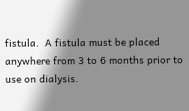fistula.  A fistula must be placed anywhere from 3 to 6 months prior to use on dialysis.